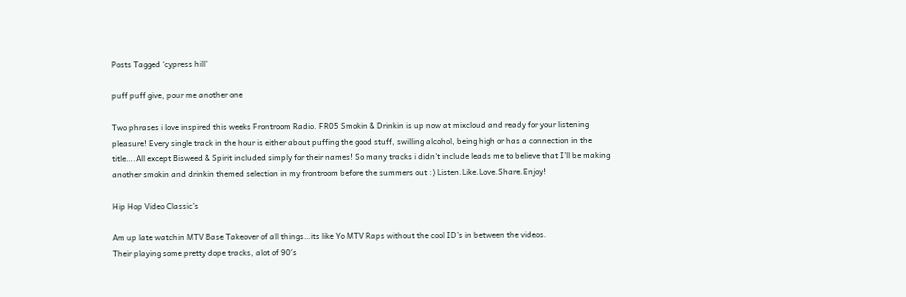Posts Tagged ‘cypress hill’

puff puff give, pour me another one

Two phrases i love inspired this weeks Frontroom Radio. FR05 Smokin & Drinkin is up now at mixcloud and ready for your listening pleasure! Every single track in the hour is either about puffing the good stuff, swilling alcohol, being high or has a connection in the title….All except Bisweed & Spirit included simply for their names! So many tracks i didn’t include leads me to believe that I’ll be making another smokin and drinkin themed selection in my frontroom before the summers out :) Listen.Like.Love.Share.Enjoy!

Hip Hop Video Classic’s

Am up late watchin MTV Base Takeover of all things…its like Yo MTV Raps without the cool ID’s in between the videos.
Their playing some pretty dope tracks, alot of 90′s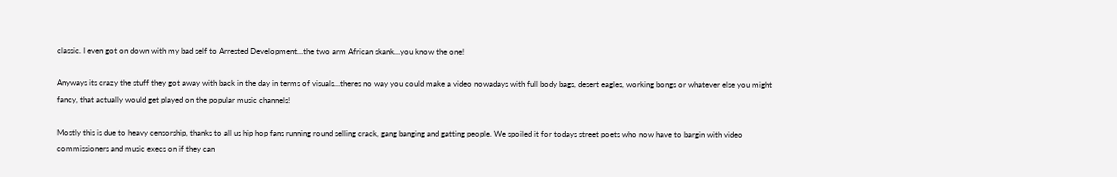classic. I even got on down with my bad self to Arrested Development…the two arm African skank…you know the one!

Anyways its crazy the stuff they got away with back in the day in terms of visuals…theres no way you could make a video nowadays with full body bags, desert eagles, working bongs or whatever else you might fancy, that actually would get played on the popular music channels!

Mostly this is due to heavy censorship, thanks to all us hip hop fans running round selling crack, gang banging and gatting people. We spoiled it for todays street poets who now have to bargin with video commissioners and music execs on if they can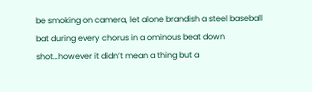be smoking on camera, let alone brandish a steel baseball bat during every chorus in a ominous beat down shot…however it didn’t mean a thing but a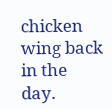chicken wing back in the day.